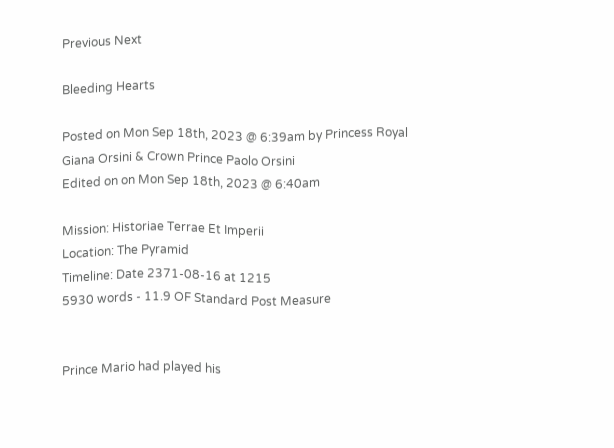Previous Next

Bleeding Hearts

Posted on Mon Sep 18th, 2023 @ 6:39am by Princess Royal Giana Orsini & Crown Prince Paolo Orsini
Edited on on Mon Sep 18th, 2023 @ 6:40am

Mission: Historiae Terrae Et Imperii
Location: The Pyramid
Timeline: Date 2371-08-16 at 1215
5930 words - 11.9 OF Standard Post Measure


Prince Mario had played his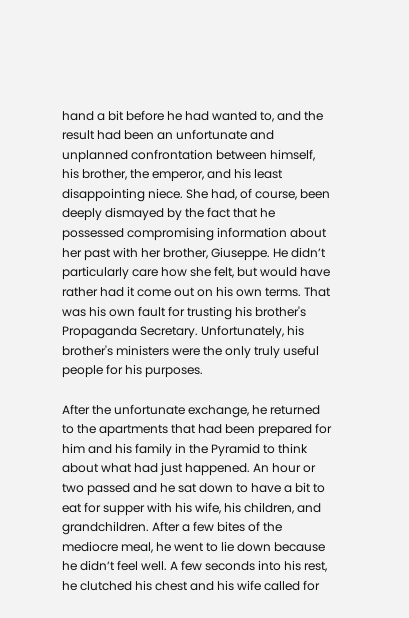hand a bit before he had wanted to, and the result had been an unfortunate and unplanned confrontation between himself, his brother, the emperor, and his least disappointing niece. She had, of course, been deeply dismayed by the fact that he possessed compromising information about her past with her brother, Giuseppe. He didn’t particularly care how she felt, but would have rather had it come out on his own terms. That was his own fault for trusting his brother's Propaganda Secretary. Unfortunately, his brother's ministers were the only truly useful people for his purposes.

After the unfortunate exchange, he returned to the apartments that had been prepared for him and his family in the Pyramid to think about what had just happened. An hour or two passed and he sat down to have a bit to eat for supper with his wife, his children, and grandchildren. After a few bites of the mediocre meal, he went to lie down because he didn’t feel well. A few seconds into his rest, he clutched his chest and his wife called for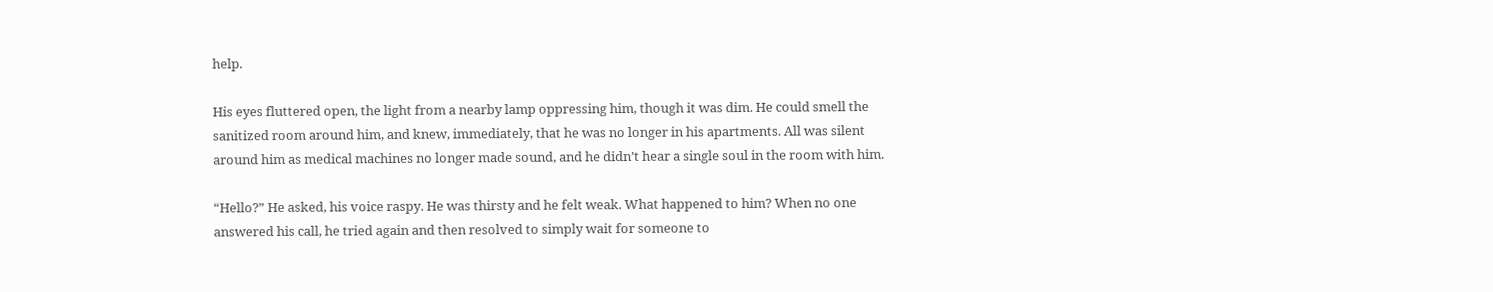help.

His eyes fluttered open, the light from a nearby lamp oppressing him, though it was dim. He could smell the sanitized room around him, and knew, immediately, that he was no longer in his apartments. All was silent around him as medical machines no longer made sound, and he didn’t hear a single soul in the room with him.

“Hello?” He asked, his voice raspy. He was thirsty and he felt weak. What happened to him? When no one answered his call, he tried again and then resolved to simply wait for someone to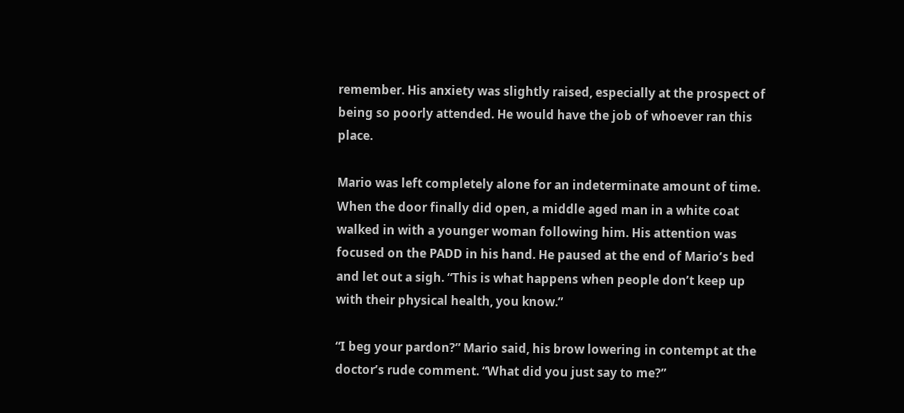remember. His anxiety was slightly raised, especially at the prospect of being so poorly attended. He would have the job of whoever ran this place.

Mario was left completely alone for an indeterminate amount of time. When the door finally did open, a middle aged man in a white coat walked in with a younger woman following him. His attention was focused on the PADD in his hand. He paused at the end of Mario’s bed and let out a sigh. “This is what happens when people don’t keep up with their physical health, you know.”

“I beg your pardon?” Mario said, his brow lowering in contempt at the doctor’s rude comment. “What did you just say to me?”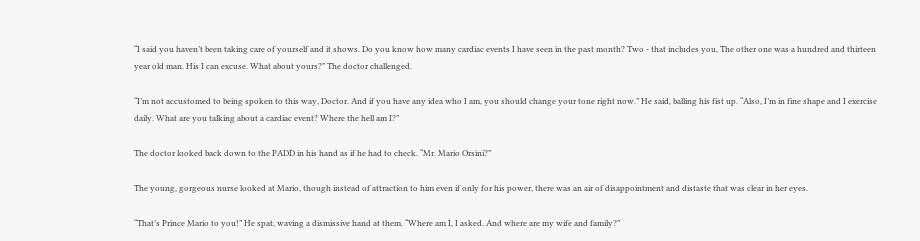“I said you haven’t been taking care of yourself and it shows. Do you know how many cardiac events I have seen in the past month? Two - that includes you, The other one was a hundred and thirteen year old man. His I can excuse. What about yours?” The doctor challenged.

“I’m not accustomed to being spoken to this way, Doctor. And if you have any idea who I am, you should change your tone right now.” He said, balling his fist up. “Also, I’m in fine shape and I exercise daily. What are you talking about a cardiac event? Where the hell am I?”

The doctor looked back down to the PADD in his hand as if he had to check. “Mr. Mario Orsini?”

The young, gorgeous nurse looked at Mario, though instead of attraction to him even if only for his power, there was an air of disappointment and distaste that was clear in her eyes.

“That’s Prince Mario to you!” He spat, waving a dismissive hand at them. “Where am I, I asked. And where are my wife and family?”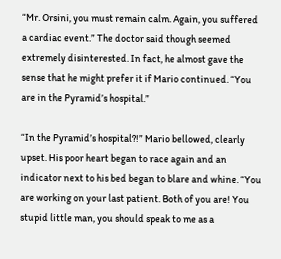“Mr. Orsini, you must remain calm. Again, you suffered a cardiac event.” The doctor said though seemed extremely disinterested. In fact, he almost gave the sense that he might prefer it if Mario continued. “You are in the Pyramid’s hospital.”

“In the Pyramid’s hospital?!” Mario bellowed, clearly upset. His poor heart began to race again and an indicator next to his bed began to blare and whine. “You are working on your last patient. Both of you are! You stupid little man, you should speak to me as a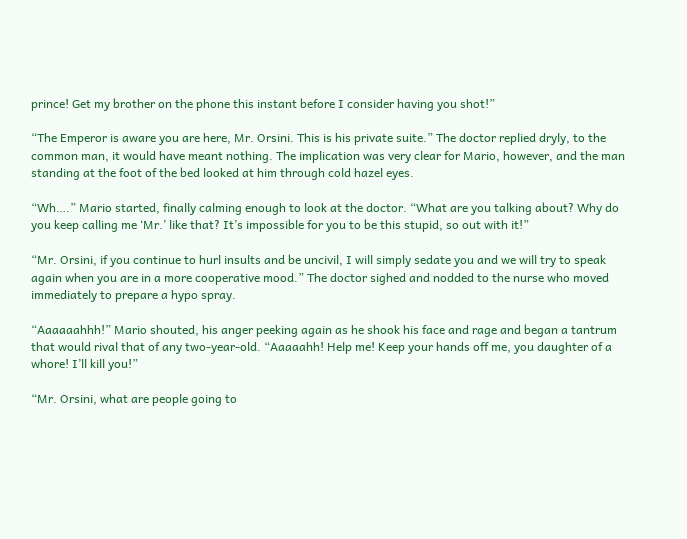prince! Get my brother on the phone this instant before I consider having you shot!”

“The Emperor is aware you are here, Mr. Orsini. This is his private suite.” The doctor replied dryly, to the common man, it would have meant nothing. The implication was very clear for Mario, however, and the man standing at the foot of the bed looked at him through cold hazel eyes.

“Wh….” Mario started, finally calming enough to look at the doctor. “What are you talking about? Why do you keep calling me ‘Mr.’ like that? It’s impossible for you to be this stupid, so out with it!”

“Mr. Orsini, if you continue to hurl insults and be uncivil, I will simply sedate you and we will try to speak again when you are in a more cooperative mood.” The doctor sighed and nodded to the nurse who moved immediately to prepare a hypo spray.

“Aaaaaahhh!” Mario shouted, his anger peeking again as he shook his face and rage and began a tantrum that would rival that of any two-year-old. “Aaaaahh! Help me! Keep your hands off me, you daughter of a whore! I’ll kill you!”

“Mr. Orsini, what are people going to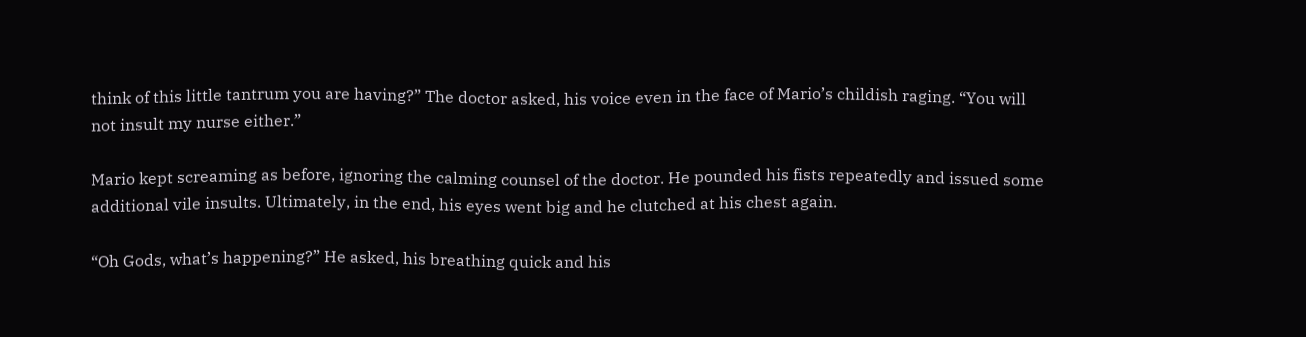think of this little tantrum you are having?” The doctor asked, his voice even in the face of Mario’s childish raging. “You will not insult my nurse either.”

Mario kept screaming as before, ignoring the calming counsel of the doctor. He pounded his fists repeatedly and issued some additional vile insults. Ultimately, in the end, his eyes went big and he clutched at his chest again.

“Oh Gods, what’s happening?” He asked, his breathing quick and his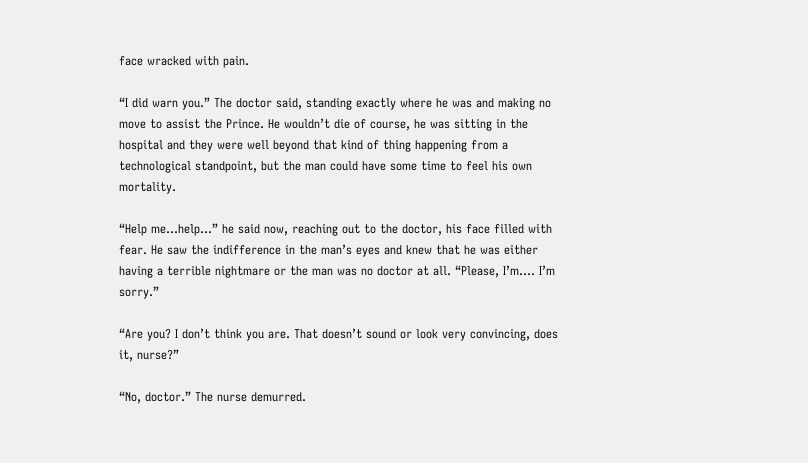face wracked with pain.

“I did warn you.” The doctor said, standing exactly where he was and making no move to assist the Prince. He wouldn’t die of course, he was sitting in the hospital and they were well beyond that kind of thing happening from a technological standpoint, but the man could have some time to feel his own mortality.

“Help me…help…” he said now, reaching out to the doctor, his face filled with fear. He saw the indifference in the man’s eyes and knew that he was either having a terrible nightmare or the man was no doctor at all. “Please, I’m…. I’m sorry.”

“Are you? I don’t think you are. That doesn’t sound or look very convincing, does it, nurse?”

“No, doctor.” The nurse demurred.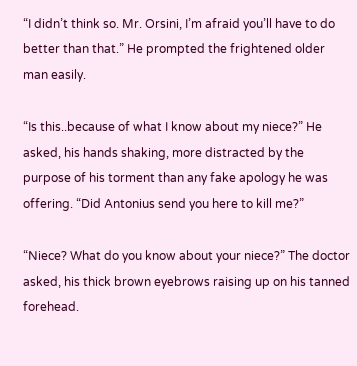“I didn’t think so. Mr. Orsini, I’m afraid you’ll have to do better than that.” He prompted the frightened older man easily.

“Is this..because of what I know about my niece?” He asked, his hands shaking, more distracted by the purpose of his torment than any fake apology he was offering. “Did Antonius send you here to kill me?”

“Niece? What do you know about your niece?” The doctor asked, his thick brown eyebrows raising up on his tanned forehead.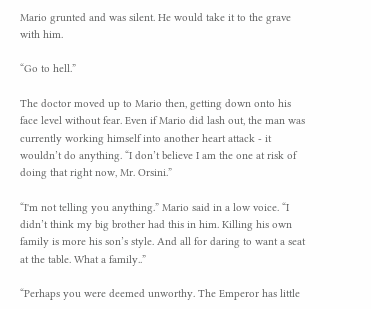Mario grunted and was silent. He would take it to the grave with him.

“Go to hell.”

The doctor moved up to Mario then, getting down onto his face level without fear. Even if Mario did lash out, the man was currently working himself into another heart attack - it wouldn’t do anything. “I don’t believe I am the one at risk of doing that right now, Mr. Orsini.”

“I'm not telling you anything.” Mario said in a low voice. “I didn’t think my big brother had this in him. Killing his own family is more his son’s style. And all for daring to want a seat at the table. What a family..”

“Perhaps you were deemed unworthy. The Emperor has little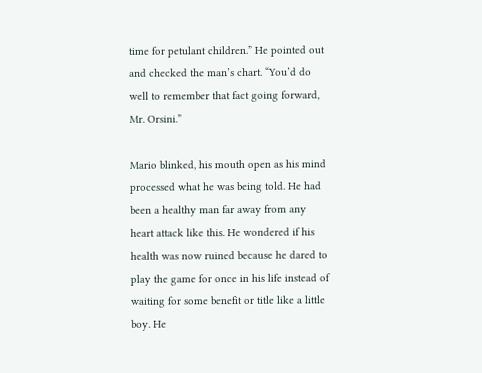time for petulant children.” He pointed out and checked the man’s chart. “You’d do well to remember that fact going forward, Mr. Orsini.”

Mario blinked, his mouth open as his mind processed what he was being told. He had been a healthy man far away from any heart attack like this. He wondered if his health was now ruined because he dared to play the game for once in his life instead of waiting for some benefit or title like a little boy. He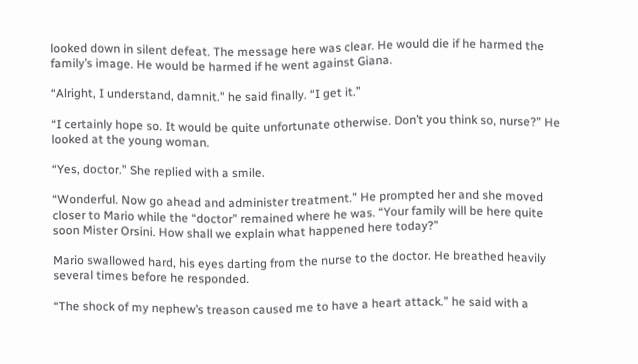looked down in silent defeat. The message here was clear. He would die if he harmed the family’s image. He would be harmed if he went against Giana.

“Alright, I understand, damnit.” he said finally. “I get it.”

“I certainly hope so. It would be quite unfortunate otherwise. Don’t you think so, nurse?” He looked at the young woman.

“Yes, doctor.” She replied with a smile.

“Wonderful. Now go ahead and administer treatment.” He prompted her and she moved closer to Mario while the “doctor” remained where he was. “Your family will be here quite soon Mister Orsini. How shall we explain what happened here today?”

Mario swallowed hard, his eyes darting from the nurse to the doctor. He breathed heavily several times before he responded.

“The shock of my nephew’s treason caused me to have a heart attack.” he said with a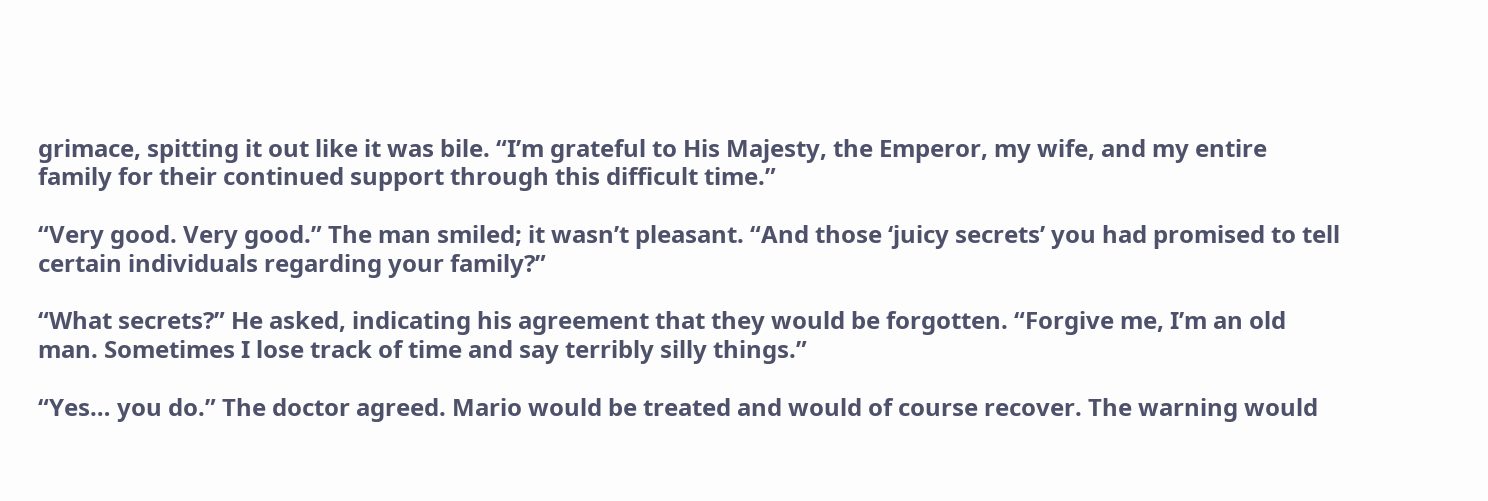grimace, spitting it out like it was bile. “I’m grateful to His Majesty, the Emperor, my wife, and my entire family for their continued support through this difficult time.”

“Very good. Very good.” The man smiled; it wasn’t pleasant. “And those ‘juicy secrets’ you had promised to tell certain individuals regarding your family?”

“What secrets?” He asked, indicating his agreement that they would be forgotten. “Forgive me, I’m an old man. Sometimes I lose track of time and say terribly silly things.”

“Yes… you do.” The doctor agreed. Mario would be treated and would of course recover. The warning would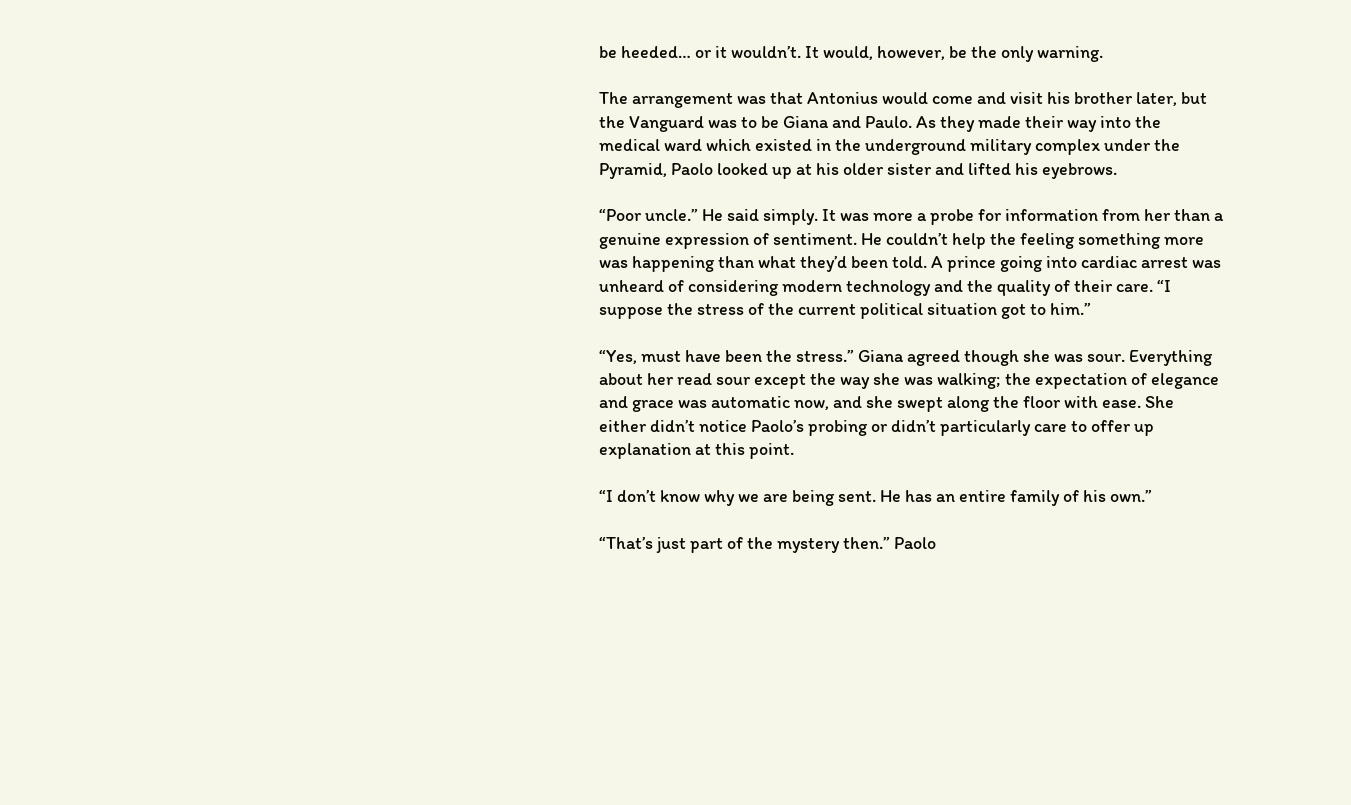be heeded… or it wouldn’t. It would, however, be the only warning.

The arrangement was that Antonius would come and visit his brother later, but the Vanguard was to be Giana and Paulo. As they made their way into the medical ward which existed in the underground military complex under the Pyramid, Paolo looked up at his older sister and lifted his eyebrows.

“Poor uncle.” He said simply. It was more a probe for information from her than a genuine expression of sentiment. He couldn’t help the feeling something more was happening than what they’d been told. A prince going into cardiac arrest was unheard of considering modern technology and the quality of their care. “I suppose the stress of the current political situation got to him.”

“Yes, must have been the stress.” Giana agreed though she was sour. Everything about her read sour except the way she was walking; the expectation of elegance and grace was automatic now, and she swept along the floor with ease. She either didn’t notice Paolo’s probing or didn’t particularly care to offer up explanation at this point.

“I don’t know why we are being sent. He has an entire family of his own.”

“That’s just part of the mystery then.” Paolo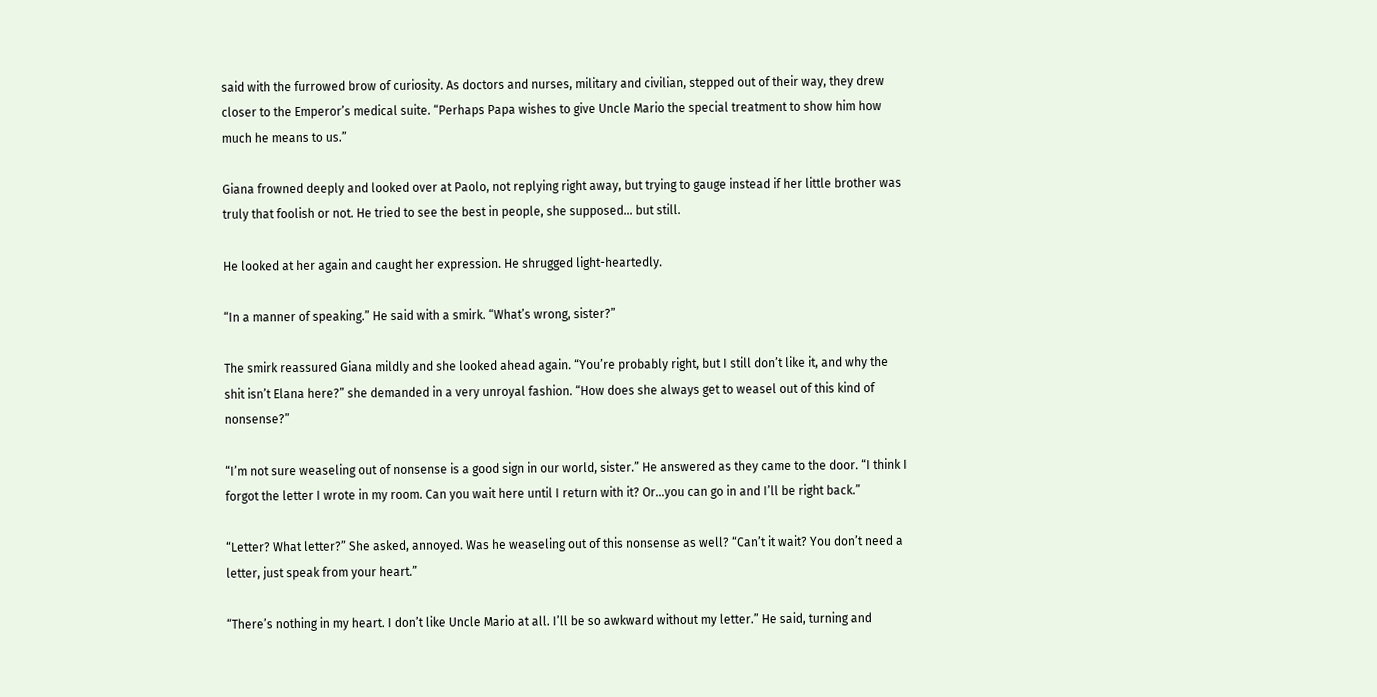said with the furrowed brow of curiosity. As doctors and nurses, military and civilian, stepped out of their way, they drew closer to the Emperor’s medical suite. “Perhaps Papa wishes to give Uncle Mario the special treatment to show him how much he means to us.”

Giana frowned deeply and looked over at Paolo, not replying right away, but trying to gauge instead if her little brother was truly that foolish or not. He tried to see the best in people, she supposed… but still.

He looked at her again and caught her expression. He shrugged light-heartedly.

“In a manner of speaking.” He said with a smirk. “What’s wrong, sister?”

The smirk reassured Giana mildly and she looked ahead again. “You’re probably right, but I still don’t like it, and why the shit isn’t Elana here?” she demanded in a very unroyal fashion. “How does she always get to weasel out of this kind of nonsense?”

“I’m not sure weaseling out of nonsense is a good sign in our world, sister.” He answered as they came to the door. “I think I forgot the letter I wrote in my room. Can you wait here until I return with it? Or…you can go in and I’ll be right back.”

“Letter? What letter?” She asked, annoyed. Was he weaseling out of this nonsense as well? “Can’t it wait? You don’t need a letter, just speak from your heart.”

“There’s nothing in my heart. I don’t like Uncle Mario at all. I’ll be so awkward without my letter.” He said, turning and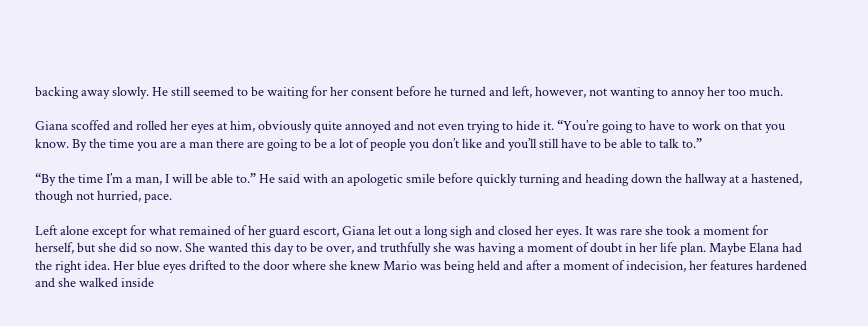backing away slowly. He still seemed to be waiting for her consent before he turned and left, however, not wanting to annoy her too much.

Giana scoffed and rolled her eyes at him, obviously quite annoyed and not even trying to hide it. “You’re going to have to work on that you know. By the time you are a man there are going to be a lot of people you don’t like and you’ll still have to be able to talk to.”

“By the time I’m a man, I will be able to.” He said with an apologetic smile before quickly turning and heading down the hallway at a hastened, though not hurried, pace.

Left alone except for what remained of her guard escort, Giana let out a long sigh and closed her eyes. It was rare she took a moment for herself, but she did so now. She wanted this day to be over, and truthfully she was having a moment of doubt in her life plan. Maybe Elana had the right idea. Her blue eyes drifted to the door where she knew Mario was being held and after a moment of indecision, her features hardened and she walked inside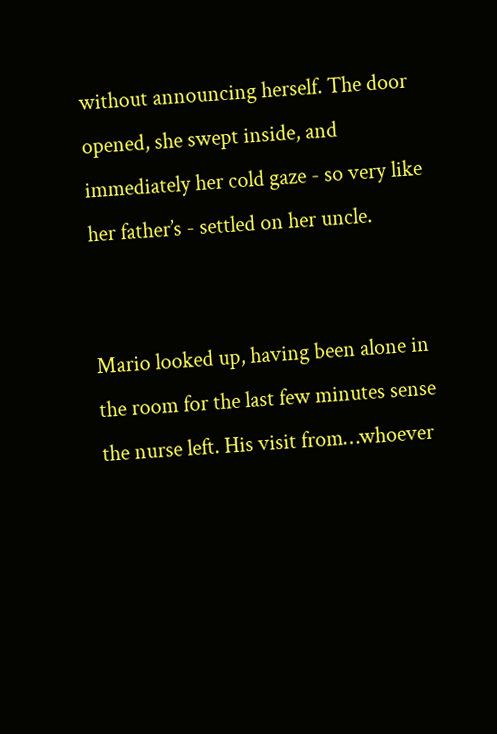without announcing herself. The door opened, she swept inside, and immediately her cold gaze - so very like her father’s - settled on her uncle.


Mario looked up, having been alone in the room for the last few minutes sense the nurse left. His visit from…whoever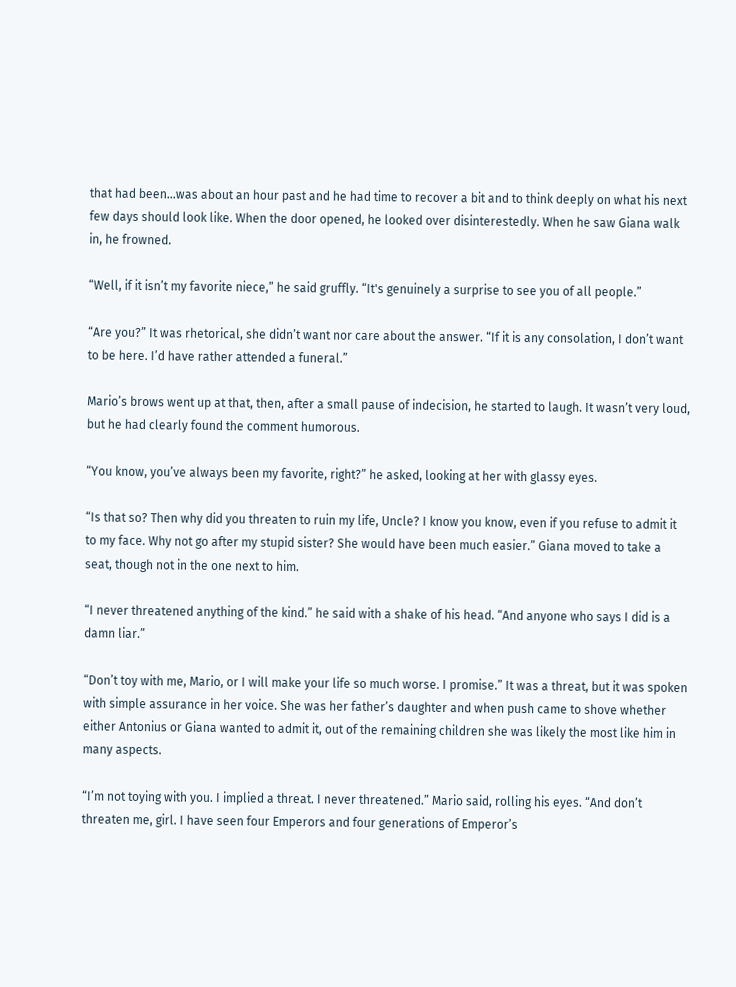that had been…was about an hour past and he had time to recover a bit and to think deeply on what his next few days should look like. When the door opened, he looked over disinterestedly. When he saw Giana walk in, he frowned.

“Well, if it isn’t my favorite niece,” he said gruffly. “It's genuinely a surprise to see you of all people.”

“Are you?” It was rhetorical, she didn’t want nor care about the answer. “If it is any consolation, I don’t want to be here. I’d have rather attended a funeral.”

Mario’s brows went up at that, then, after a small pause of indecision, he started to laugh. It wasn’t very loud, but he had clearly found the comment humorous.

“You know, you’ve always been my favorite, right?” he asked, looking at her with glassy eyes.

“Is that so? Then why did you threaten to ruin my life, Uncle? I know you know, even if you refuse to admit it to my face. Why not go after my stupid sister? She would have been much easier.” Giana moved to take a seat, though not in the one next to him.

“I never threatened anything of the kind.” he said with a shake of his head. “And anyone who says I did is a damn liar.”

“Don’t toy with me, Mario, or I will make your life so much worse. I promise.” It was a threat, but it was spoken with simple assurance in her voice. She was her father’s daughter and when push came to shove whether either Antonius or Giana wanted to admit it, out of the remaining children she was likely the most like him in many aspects.

“I’m not toying with you. I implied a threat. I never threatened.” Mario said, rolling his eyes. “And don’t threaten me, girl. I have seen four Emperors and four generations of Emperor’s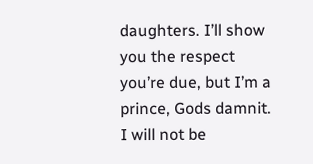daughters. I’ll show you the respect you’re due, but I’m a prince, Gods damnit. I will not be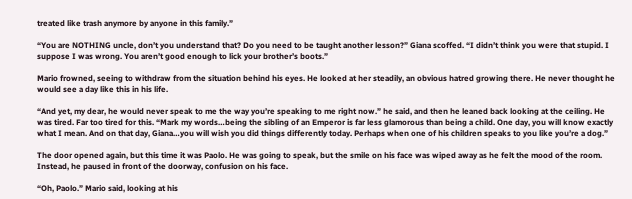treated like trash anymore by anyone in this family.”

“You are NOTHING uncle, don’t you understand that? Do you need to be taught another lesson?” Giana scoffed. “I didn’t think you were that stupid. I suppose I was wrong. You aren’t good enough to lick your brother’s boots.”

Mario frowned, seeing to withdraw from the situation behind his eyes. He looked at her steadily, an obvious hatred growing there. He never thought he would see a day like this in his life.

“And yet, my dear, he would never speak to me the way you’re speaking to me right now.” he said, and then he leaned back looking at the ceiling. He was tired. Far too tired for this. “Mark my words…being the sibling of an Emperor is far less glamorous than being a child. One day, you will know exactly what I mean. And on that day, Giana…you will wish you did things differently today. Perhaps when one of his children speaks to you like you’re a dog.”

The door opened again, but this time it was Paolo. He was going to speak, but the smile on his face was wiped away as he felt the mood of the room. Instead, he paused in front of the doorway, confusion on his face.

“Oh, Paolo.” Mario said, looking at his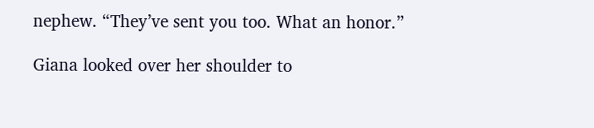nephew. “They’ve sent you too. What an honor.”

Giana looked over her shoulder to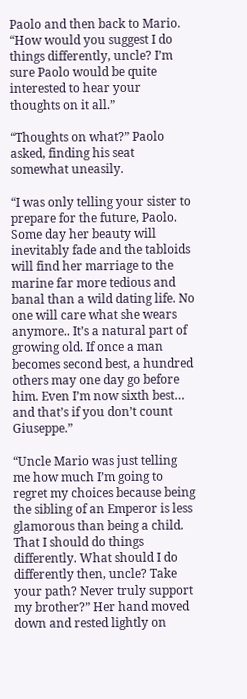Paolo and then back to Mario. “How would you suggest I do things differently, uncle? I’m sure Paolo would be quite interested to hear your thoughts on it all.”

“Thoughts on what?” Paolo asked, finding his seat somewhat uneasily.

“I was only telling your sister to prepare for the future, Paolo. Some day her beauty will inevitably fade and the tabloids will find her marriage to the marine far more tedious and banal than a wild dating life. No one will care what she wears anymore.. It’s a natural part of growing old. If once a man becomes second best, a hundred others may one day go before him. Even I’m now sixth best… and that’s if you don’t count Giuseppe.”

“Uncle Mario was just telling me how much I’m going to regret my choices because being the sibling of an Emperor is less glamorous than being a child. That I should do things differently. What should I do differently then, uncle? Take your path? Never truly support my brother?” Her hand moved down and rested lightly on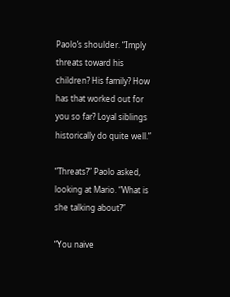Paolo’s shoulder. “Imply threats toward his children? His family? How has that worked out for you so far? Loyal siblings historically do quite well.”

“Threats?” Paolo asked, looking at Mario. “What is she talking about?”

“You naive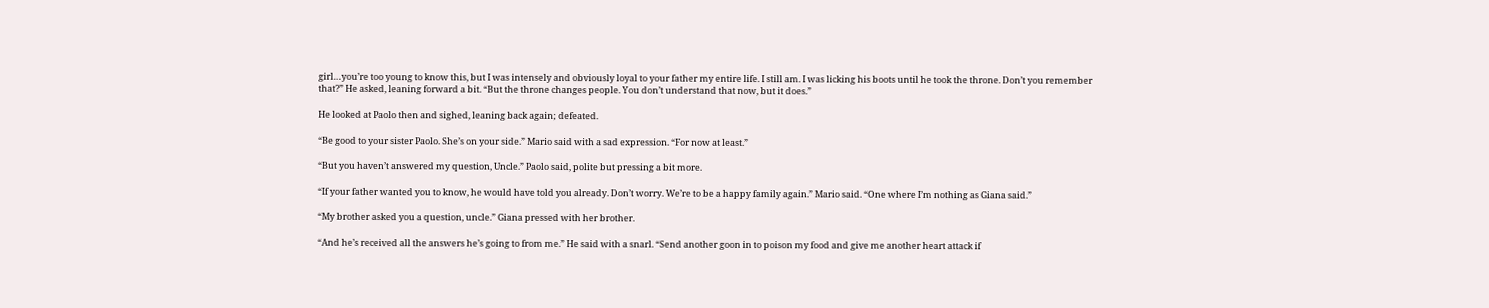girl…you’re too young to know this, but I was intensely and obviously loyal to your father my entire life. I still am. I was licking his boots until he took the throne. Don’t you remember that?” He asked, leaning forward a bit. “But the throne changes people. You don’t understand that now, but it does.”

He looked at Paolo then and sighed, leaning back again; defeated.

“Be good to your sister Paolo. She’s on your side.” Mario said with a sad expression. “For now at least.”

“But you haven’t answered my question, Uncle.” Paolo said, polite but pressing a bit more.

“If your father wanted you to know, he would have told you already. Don’t worry. We’re to be a happy family again.” Mario said. “One where I’m nothing as Giana said.”

“My brother asked you a question, uncle.” Giana pressed with her brother.

“And he’s received all the answers he’s going to from me.” He said with a snarl. “Send another goon in to poison my food and give me another heart attack if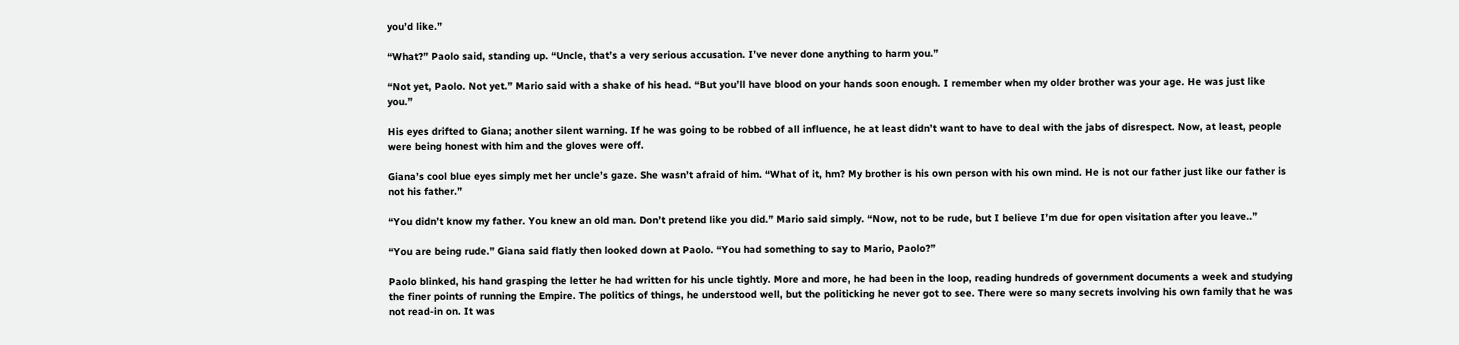you’d like.”

“What?” Paolo said, standing up. “Uncle, that’s a very serious accusation. I’ve never done anything to harm you.”

“Not yet, Paolo. Not yet.” Mario said with a shake of his head. “But you’ll have blood on your hands soon enough. I remember when my older brother was your age. He was just like you.”

His eyes drifted to Giana; another silent warning. If he was going to be robbed of all influence, he at least didn’t want to have to deal with the jabs of disrespect. Now, at least, people were being honest with him and the gloves were off.

Giana’s cool blue eyes simply met her uncle’s gaze. She wasn’t afraid of him. “What of it, hm? My brother is his own person with his own mind. He is not our father just like our father is not his father.”

“You didn’t know my father. You knew an old man. Don’t pretend like you did.” Mario said simply. “Now, not to be rude, but I believe I’m due for open visitation after you leave..”

“You are being rude.” Giana said flatly then looked down at Paolo. “You had something to say to Mario, Paolo?”

Paolo blinked, his hand grasping the letter he had written for his uncle tightly. More and more, he had been in the loop, reading hundreds of government documents a week and studying the finer points of running the Empire. The politics of things, he understood well, but the politicking he never got to see. There were so many secrets involving his own family that he was not read-in on. It was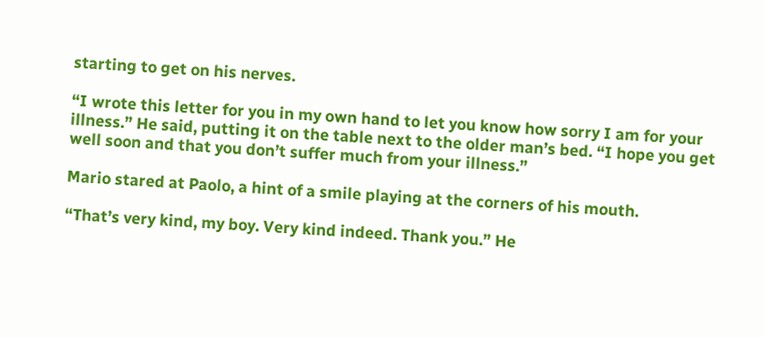starting to get on his nerves.

“I wrote this letter for you in my own hand to let you know how sorry I am for your illness.” He said, putting it on the table next to the older man’s bed. “I hope you get well soon and that you don’t suffer much from your illness.”

Mario stared at Paolo, a hint of a smile playing at the corners of his mouth.

“That’s very kind, my boy. Very kind indeed. Thank you.” He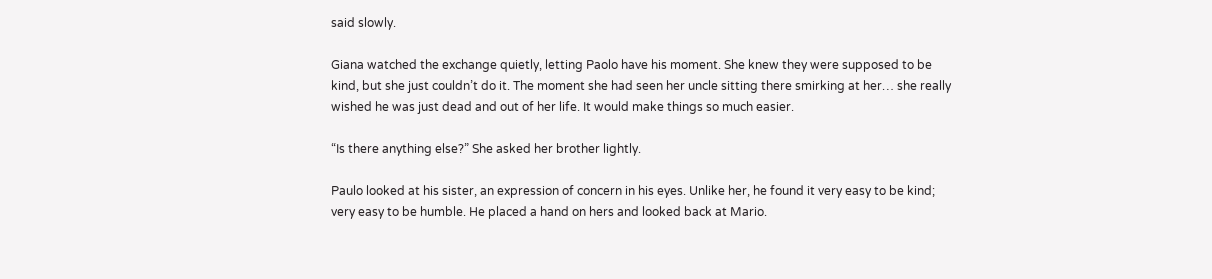said slowly.

Giana watched the exchange quietly, letting Paolo have his moment. She knew they were supposed to be kind, but she just couldn’t do it. The moment she had seen her uncle sitting there smirking at her… she really wished he was just dead and out of her life. It would make things so much easier.

“Is there anything else?” She asked her brother lightly.

Paulo looked at his sister, an expression of concern in his eyes. Unlike her, he found it very easy to be kind; very easy to be humble. He placed a hand on hers and looked back at Mario.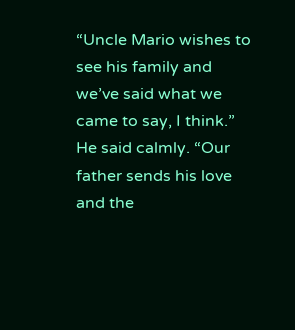“Uncle Mario wishes to see his family and we’ve said what we came to say, I think.” He said calmly. “Our father sends his love and the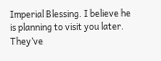Imperial Blessing. I believe he is planning to visit you later. They’ve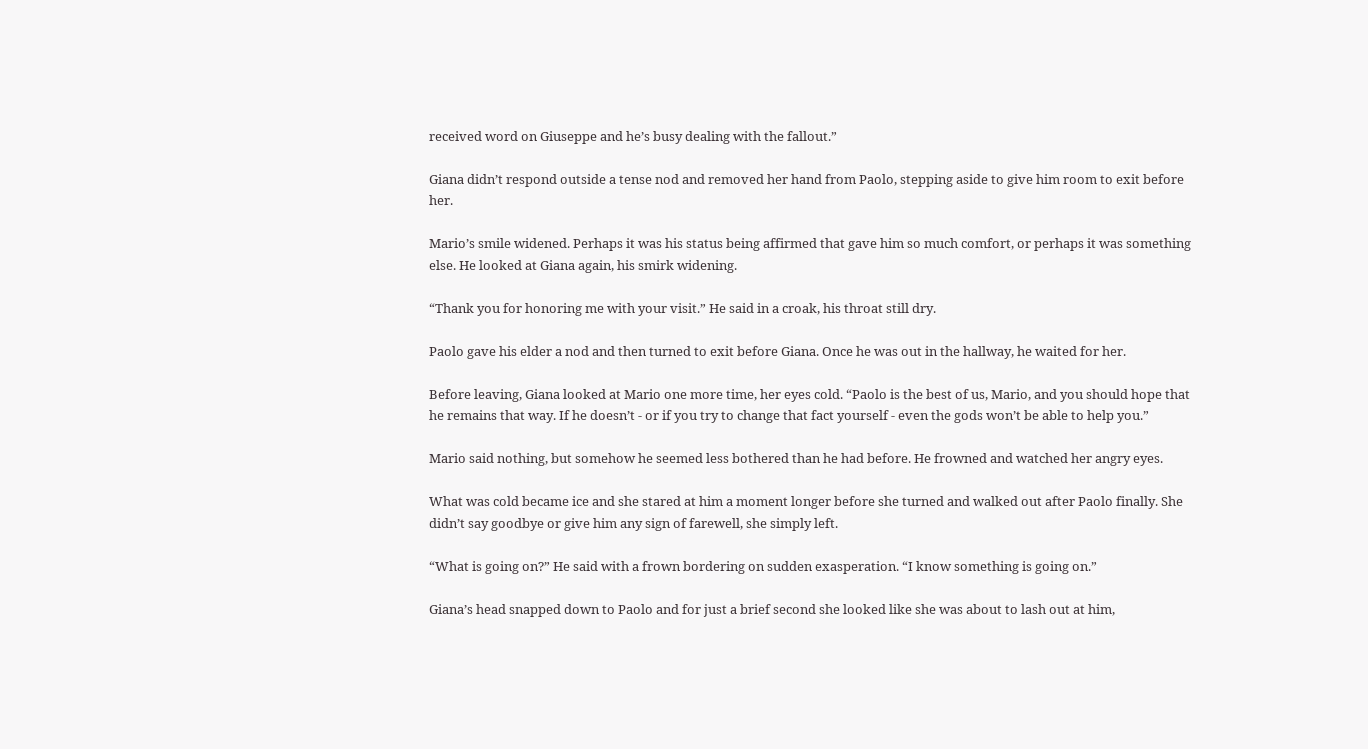received word on Giuseppe and he’s busy dealing with the fallout.”

Giana didn’t respond outside a tense nod and removed her hand from Paolo, stepping aside to give him room to exit before her.

Mario’s smile widened. Perhaps it was his status being affirmed that gave him so much comfort, or perhaps it was something else. He looked at Giana again, his smirk widening.

“Thank you for honoring me with your visit.” He said in a croak, his throat still dry.

Paolo gave his elder a nod and then turned to exit before Giana. Once he was out in the hallway, he waited for her.

Before leaving, Giana looked at Mario one more time, her eyes cold. “Paolo is the best of us, Mario, and you should hope that he remains that way. If he doesn’t - or if you try to change that fact yourself - even the gods won’t be able to help you.”

Mario said nothing, but somehow he seemed less bothered than he had before. He frowned and watched her angry eyes.

What was cold became ice and she stared at him a moment longer before she turned and walked out after Paolo finally. She didn’t say goodbye or give him any sign of farewell, she simply left.

“What is going on?” He said with a frown bordering on sudden exasperation. “I know something is going on.”

Giana’s head snapped down to Paolo and for just a brief second she looked like she was about to lash out at him,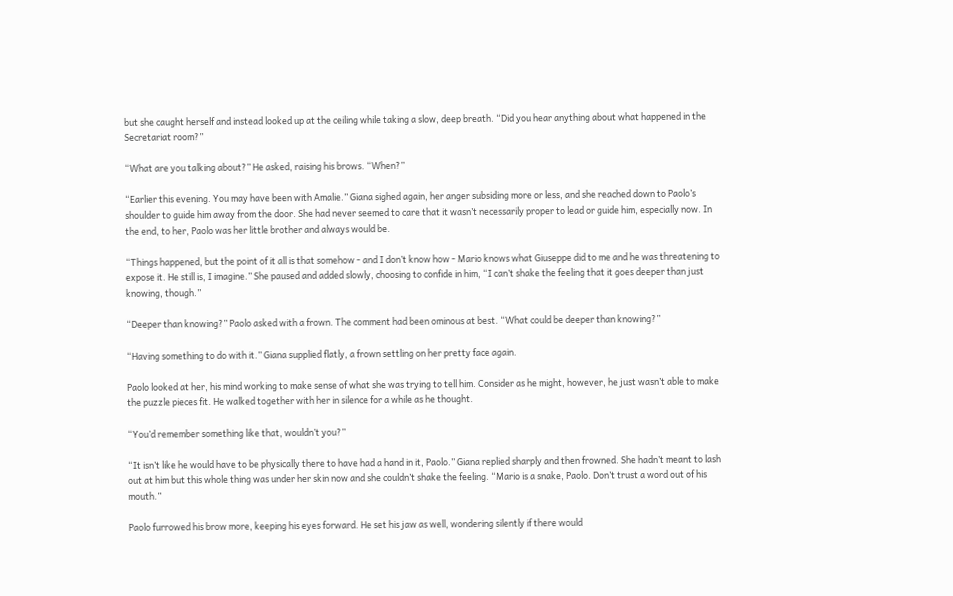but she caught herself and instead looked up at the ceiling while taking a slow, deep breath. “Did you hear anything about what happened in the Secretariat room?”

“What are you talking about?” He asked, raising his brows. “When?”

“Earlier this evening. You may have been with Amalie.” Giana sighed again, her anger subsiding more or less, and she reached down to Paolo’s shoulder to guide him away from the door. She had never seemed to care that it wasn’t necessarily proper to lead or guide him, especially now. In the end, to her, Paolo was her little brother and always would be.

“Things happened, but the point of it all is that somehow - and I don’t know how - Mario knows what Giuseppe did to me and he was threatening to expose it. He still is, I imagine.” She paused and added slowly, choosing to confide in him, “I can’t shake the feeling that it goes deeper than just knowing, though.”

“Deeper than knowing?” Paolo asked with a frown. The comment had been ominous at best. “What could be deeper than knowing?”

“Having something to do with it.” Giana supplied flatly, a frown settling on her pretty face again.

Paolo looked at her, his mind working to make sense of what she was trying to tell him. Consider as he might, however, he just wasn’t able to make the puzzle pieces fit. He walked together with her in silence for a while as he thought.

“You’d remember something like that, wouldn’t you?”

“It isn’t like he would have to be physically there to have had a hand in it, Paolo.” Giana replied sharply and then frowned. She hadn’t meant to lash out at him but this whole thing was under her skin now and she couldn’t shake the feeling. “Mario is a snake, Paolo. Don’t trust a word out of his mouth.”

Paolo furrowed his brow more, keeping his eyes forward. He set his jaw as well, wondering silently if there would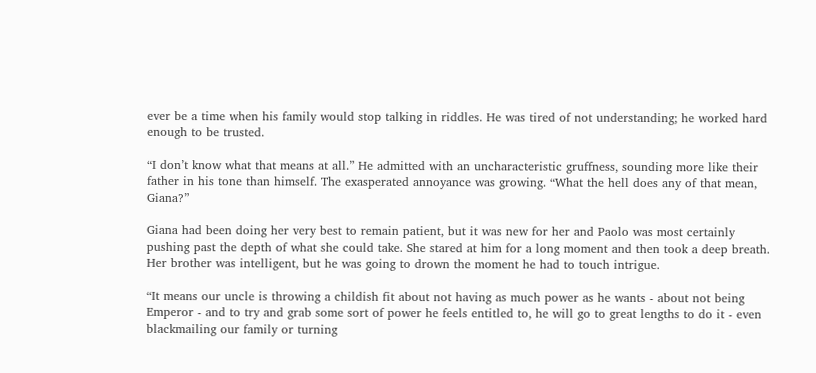ever be a time when his family would stop talking in riddles. He was tired of not understanding; he worked hard enough to be trusted.

“I don’t know what that means at all.” He admitted with an uncharacteristic gruffness, sounding more like their father in his tone than himself. The exasperated annoyance was growing. “What the hell does any of that mean, Giana?”

Giana had been doing her very best to remain patient, but it was new for her and Paolo was most certainly pushing past the depth of what she could take. She stared at him for a long moment and then took a deep breath. Her brother was intelligent, but he was going to drown the moment he had to touch intrigue.

“It means our uncle is throwing a childish fit about not having as much power as he wants - about not being Emperor - and to try and grab some sort of power he feels entitled to, he will go to great lengths to do it - even blackmailing our family or turning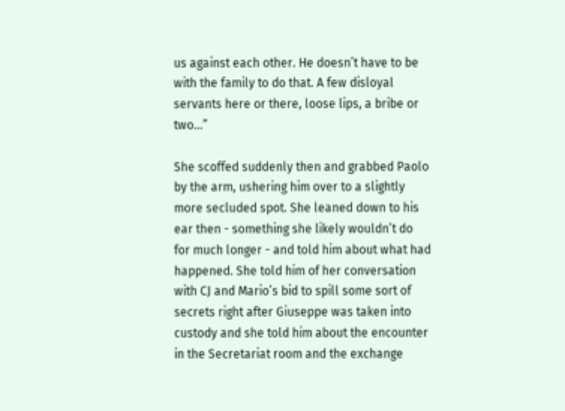us against each other. He doesn’t have to be with the family to do that. A few disloyal servants here or there, loose lips, a bribe or two…”

She scoffed suddenly then and grabbed Paolo by the arm, ushering him over to a slightly more secluded spot. She leaned down to his ear then - something she likely wouldn’t do for much longer - and told him about what had happened. She told him of her conversation with CJ and Mario’s bid to spill some sort of secrets right after Giuseppe was taken into custody and she told him about the encounter in the Secretariat room and the exchange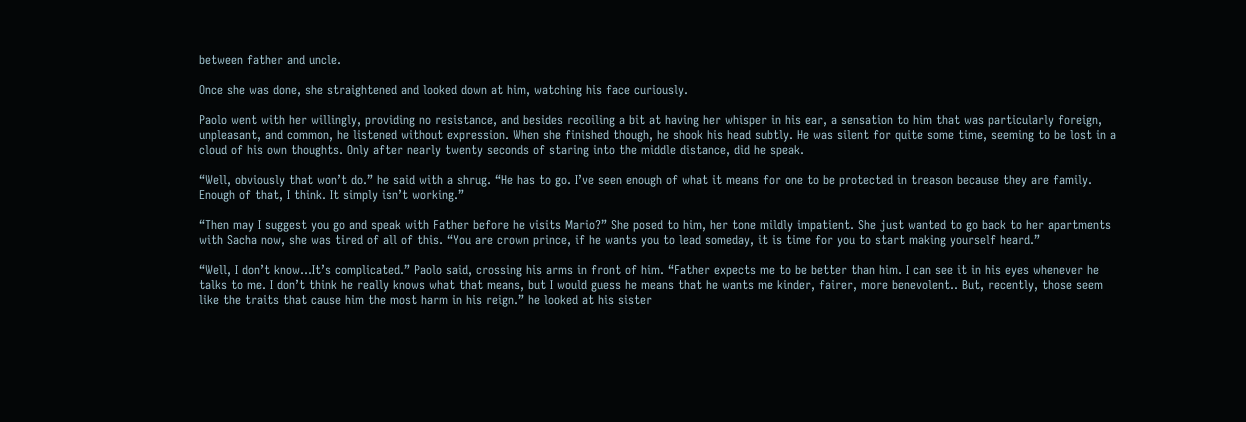between father and uncle.

Once she was done, she straightened and looked down at him, watching his face curiously.

Paolo went with her willingly, providing no resistance, and besides recoiling a bit at having her whisper in his ear, a sensation to him that was particularly foreign, unpleasant, and common, he listened without expression. When she finished though, he shook his head subtly. He was silent for quite some time, seeming to be lost in a cloud of his own thoughts. Only after nearly twenty seconds of staring into the middle distance, did he speak.

“Well, obviously that won’t do.” he said with a shrug. “He has to go. I’ve seen enough of what it means for one to be protected in treason because they are family. Enough of that, I think. It simply isn’t working.”

“Then may I suggest you go and speak with Father before he visits Mario?” She posed to him, her tone mildly impatient. She just wanted to go back to her apartments with Sacha now, she was tired of all of this. “You are crown prince, if he wants you to lead someday, it is time for you to start making yourself heard.”

“Well, I don’t know…It’s complicated.” Paolo said, crossing his arms in front of him. “Father expects me to be better than him. I can see it in his eyes whenever he talks to me. I don’t think he really knows what that means, but I would guess he means that he wants me kinder, fairer, more benevolent.. But, recently, those seem like the traits that cause him the most harm in his reign.” he looked at his sister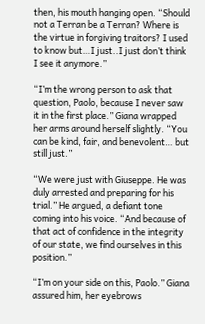then, his mouth hanging open. “Should not a Terran be a Terran? Where is the virtue in forgiving traitors? I used to know but…I just..I just don’t think I see it anymore.”

“I’m the wrong person to ask that question, Paolo, because I never saw it in the first place.” Giana wrapped her arms around herself slightly. “You can be kind, fair, and benevolent… but still just.”

“We were just with Giuseppe. He was duly arrested and preparing for his trial.” He argued, a defiant tone coming into his voice. “And because of that act of confidence in the integrity of our state, we find ourselves in this position.”

“I’m on your side on this, Paolo.” Giana assured him, her eyebrows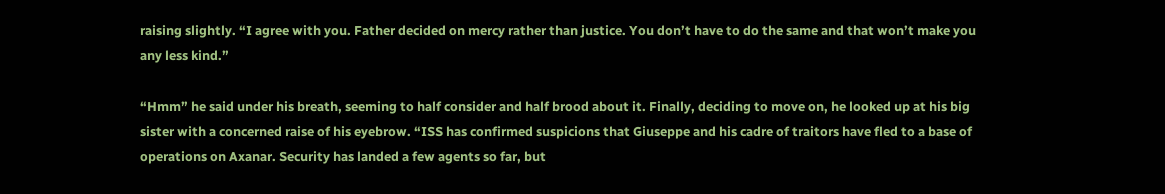raising slightly. “I agree with you. Father decided on mercy rather than justice. You don’t have to do the same and that won’t make you any less kind.”

“Hmm” he said under his breath, seeming to half consider and half brood about it. Finally, deciding to move on, he looked up at his big sister with a concerned raise of his eyebrow. “ISS has confirmed suspicions that Giuseppe and his cadre of traitors have fled to a base of operations on Axanar. Security has landed a few agents so far, but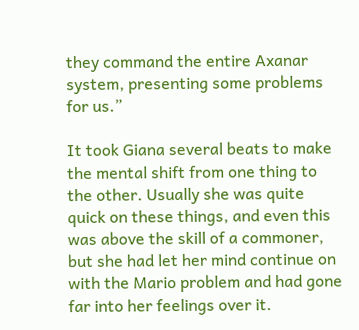they command the entire Axanar system, presenting some problems for us.”

It took Giana several beats to make the mental shift from one thing to the other. Usually she was quite quick on these things, and even this was above the skill of a commoner, but she had let her mind continue on with the Mario problem and had gone far into her feelings over it.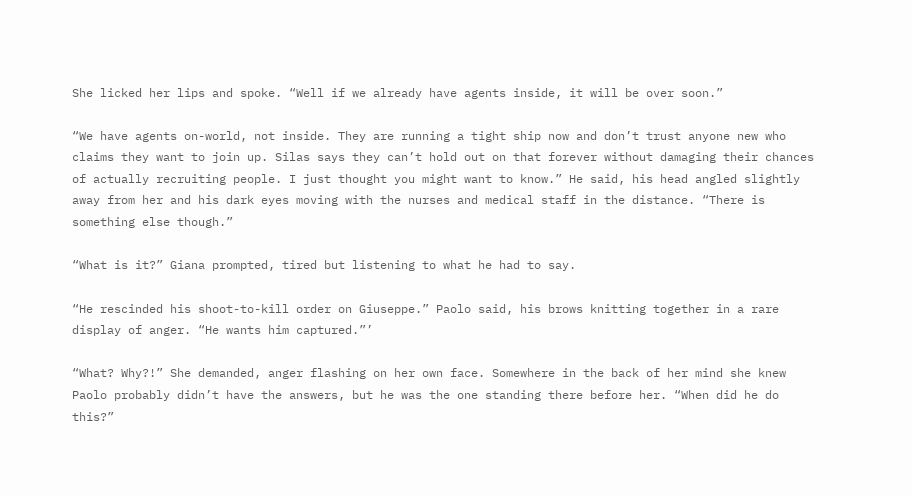She licked her lips and spoke. “Well if we already have agents inside, it will be over soon.”

“We have agents on-world, not inside. They are running a tight ship now and don’t trust anyone new who claims they want to join up. Silas says they can’t hold out on that forever without damaging their chances of actually recruiting people. I just thought you might want to know.” He said, his head angled slightly away from her and his dark eyes moving with the nurses and medical staff in the distance. “There is something else though.”

“What is it?” Giana prompted, tired but listening to what he had to say.

“He rescinded his shoot-to-kill order on Giuseppe.” Paolo said, his brows knitting together in a rare display of anger. “He wants him captured.”’

“What? Why?!” She demanded, anger flashing on her own face. Somewhere in the back of her mind she knew Paolo probably didn’t have the answers, but he was the one standing there before her. “When did he do this?”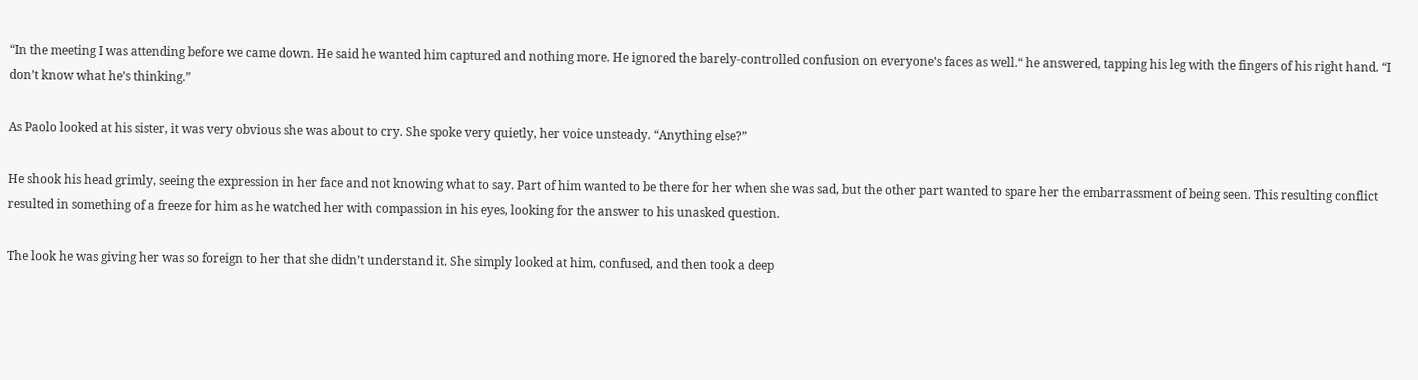“In the meeting I was attending before we came down. He said he wanted him captured and nothing more. He ignored the barely-controlled confusion on everyone’s faces as well.“ he answered, tapping his leg with the fingers of his right hand. “I don’t know what he’s thinking.”

As Paolo looked at his sister, it was very obvious she was about to cry. She spoke very quietly, her voice unsteady. “Anything else?”

He shook his head grimly, seeing the expression in her face and not knowing what to say. Part of him wanted to be there for her when she was sad, but the other part wanted to spare her the embarrassment of being seen. This resulting conflict resulted in something of a freeze for him as he watched her with compassion in his eyes, looking for the answer to his unasked question.

The look he was giving her was so foreign to her that she didn’t understand it. She simply looked at him, confused, and then took a deep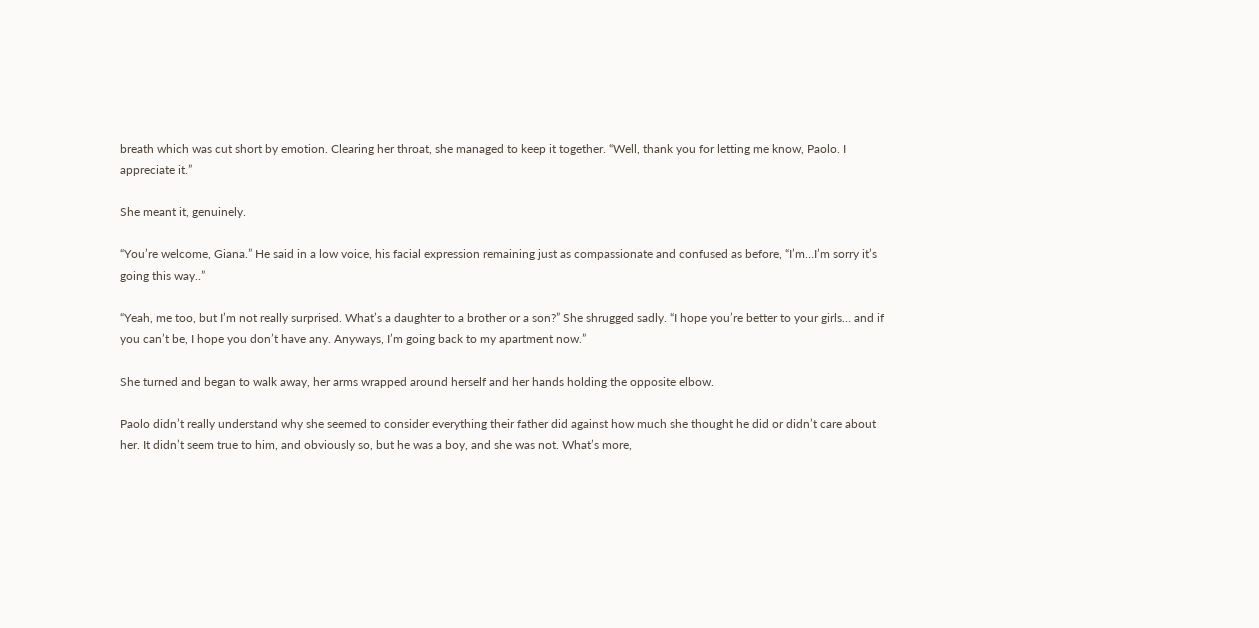breath which was cut short by emotion. Clearing her throat, she managed to keep it together. “Well, thank you for letting me know, Paolo. I appreciate it.”

She meant it, genuinely.

“You’re welcome, Giana.” He said in a low voice, his facial expression remaining just as compassionate and confused as before, “I’m…I’m sorry it’s going this way..”

“Yeah, me too, but I’m not really surprised. What’s a daughter to a brother or a son?” She shrugged sadly. “I hope you’re better to your girls… and if you can’t be, I hope you don’t have any. Anyways, I’m going back to my apartment now.”

She turned and began to walk away, her arms wrapped around herself and her hands holding the opposite elbow.

Paolo didn’t really understand why she seemed to consider everything their father did against how much she thought he did or didn’t care about her. It didn’t seem true to him, and obviously so, but he was a boy, and she was not. What’s more,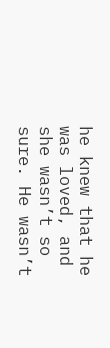he knew that he was loved, and she wasn’t so sure. He wasn’t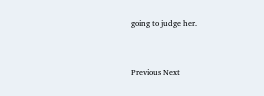going to judge her.



Previous Next